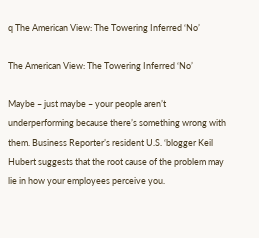q The American View: The Towering Inferred ‘No’

The American View: The Towering Inferred ‘No’

Maybe – just maybe – your people aren’t underperforming because there’s something wrong with them. Business Reporter’s resident U.S. ‘blogger Keil Hubert suggests that the root cause of the problem may lie in how your employees perceive you.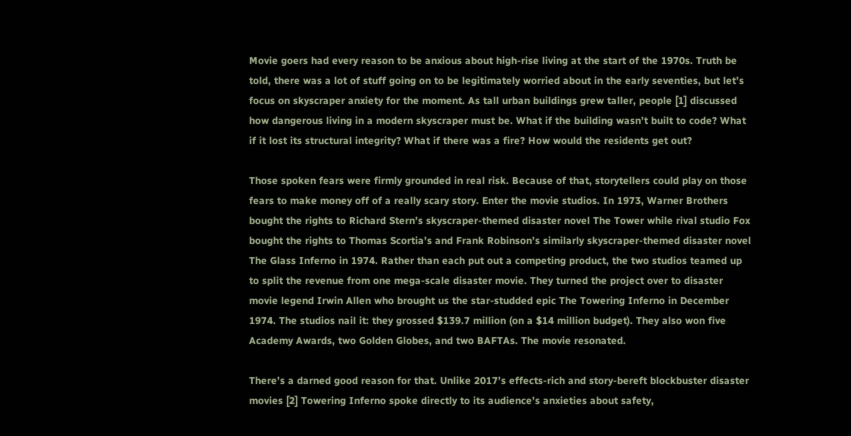Movie goers had every reason to be anxious about high-rise living at the start of the 1970s. Truth be told, there was a lot of stuff going on to be legitimately worried about in the early seventies, but let’s focus on skyscraper anxiety for the moment. As tall urban buildings grew taller, people [1] discussed how dangerous living in a modern skyscraper must be. What if the building wasn’t built to code? What if it lost its structural integrity? What if there was a fire? How would the residents get out?

Those spoken fears were firmly grounded in real risk. Because of that, storytellers could play on those fears to make money off of a really scary story. Enter the movie studios. In 1973, Warner Brothers bought the rights to Richard Stern’s skyscraper-themed disaster novel The Tower while rival studio Fox bought the rights to Thomas Scortia’s and Frank Robinson’s similarly skyscraper-themed disaster novel The Glass Inferno in 1974. Rather than each put out a competing product, the two studios teamed up to split the revenue from one mega-scale disaster movie. They turned the project over to disaster movie legend Irwin Allen who brought us the star-studded epic The Towering Inferno in December 1974. The studios nail it: they grossed $139.7 million (on a $14 million budget). They also won five Academy Awards, two Golden Globes, and two BAFTAs. The movie resonated.

There’s a darned good reason for that. Unlike 2017’s effects-rich and story-bereft blockbuster disaster movies [2] Towering Inferno spoke directly to its audience’s anxieties about safety,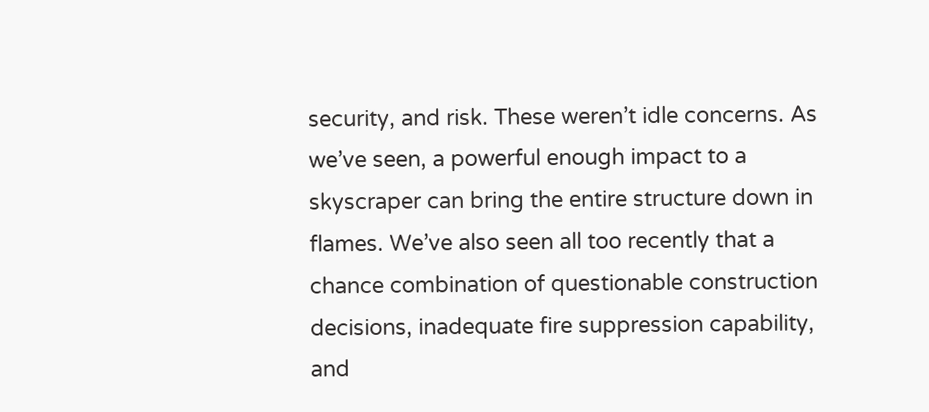security, and risk. These weren’t idle concerns. As we’ve seen, a powerful enough impact to a skyscraper can bring the entire structure down in flames. We’ve also seen all too recently that a chance combination of questionable construction decisions, inadequate fire suppression capability, and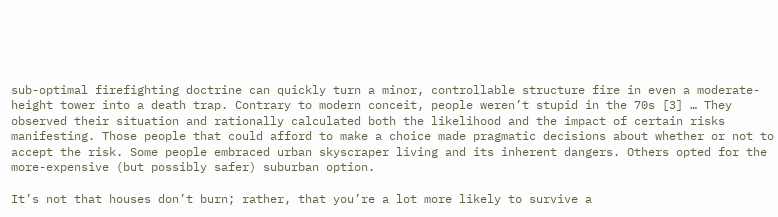sub-optimal firefighting doctrine can quickly turn a minor, controllable structure fire in even a moderate-height tower into a death trap. Contrary to modern conceit, people weren’t stupid in the 70s [3] … They observed their situation and rationally calculated both the likelihood and the impact of certain risks manifesting. Those people that could afford to make a choice made pragmatic decisions about whether or not to accept the risk. Some people embraced urban skyscraper living and its inherent dangers. Others opted for the more-expensive (but possibly safer) suburban option.

It’s not that houses don’t burn; rather, that you’re a lot more likely to survive a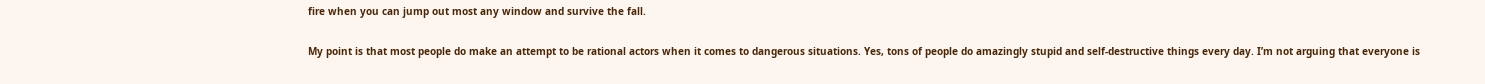fire when you can jump out most any window and survive the fall.

My point is that most people do make an attempt to be rational actors when it comes to dangerous situations. Yes, tons of people do amazingly stupid and self-destructive things every day. I’m not arguing that everyone is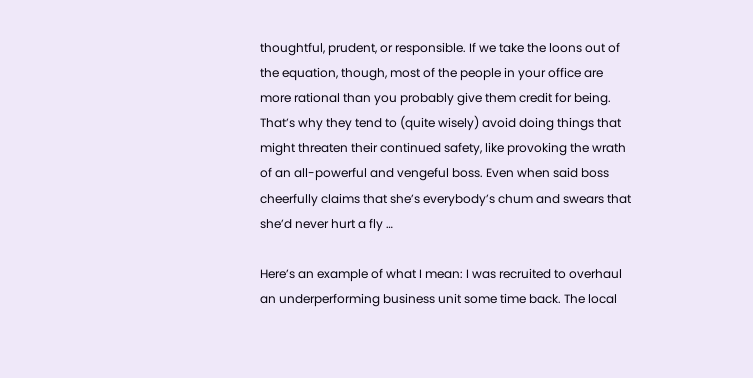thoughtful, prudent, or responsible. If we take the loons out of the equation, though, most of the people in your office are more rational than you probably give them credit for being. That’s why they tend to (quite wisely) avoid doing things that might threaten their continued safety, like provoking the wrath of an all-powerful and vengeful boss. Even when said boss cheerfully claims that she’s everybody’s chum and swears that she’d never hurt a fly …

Here’s an example of what I mean: I was recruited to overhaul an underperforming business unit some time back. The local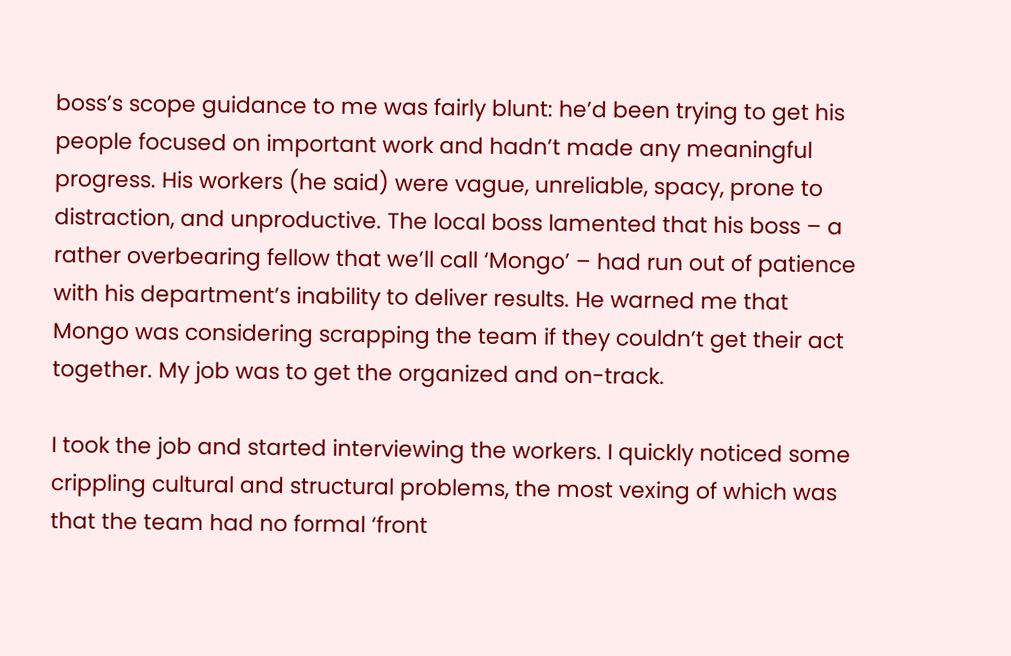boss’s scope guidance to me was fairly blunt: he’d been trying to get his people focused on important work and hadn’t made any meaningful progress. His workers (he said) were vague, unreliable, spacy, prone to distraction, and unproductive. The local boss lamented that his boss – a rather overbearing fellow that we’ll call ‘Mongo’ – had run out of patience with his department’s inability to deliver results. He warned me that Mongo was considering scrapping the team if they couldn’t get their act together. My job was to get the organized and on-track.

I took the job and started interviewing the workers. I quickly noticed some crippling cultural and structural problems, the most vexing of which was that the team had no formal ‘front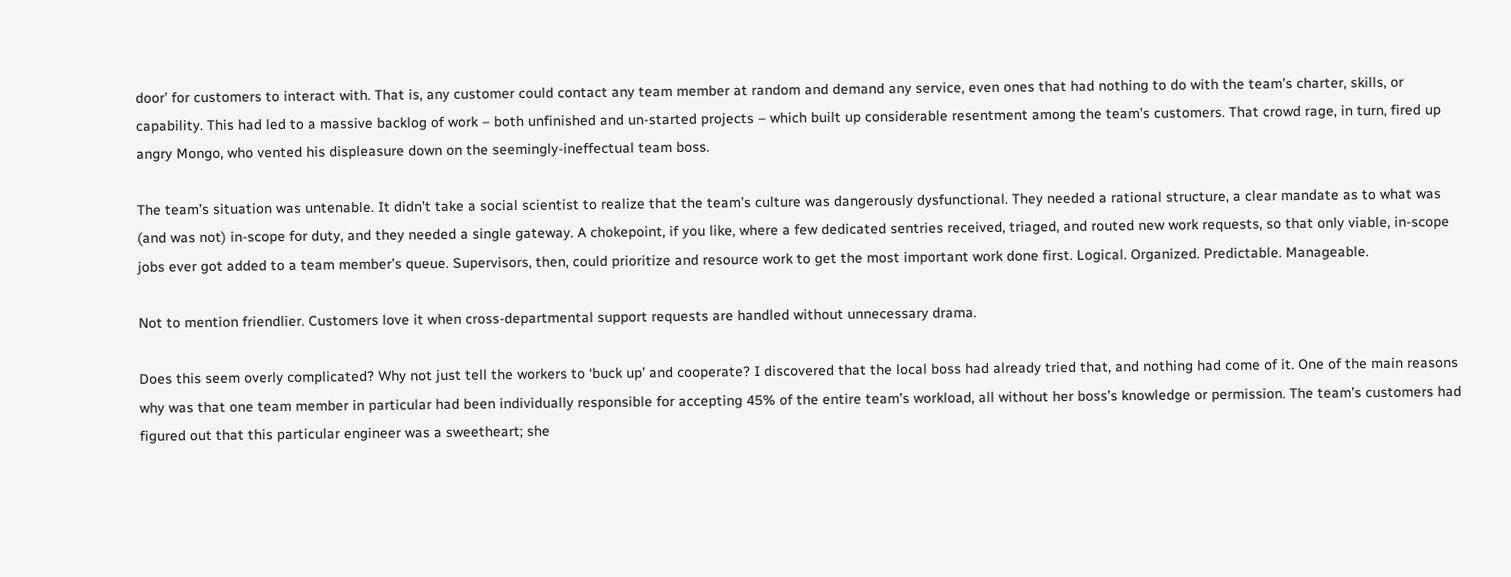door’ for customers to interact with. That is, any customer could contact any team member at random and demand any service, even ones that had nothing to do with the team’s charter, skills, or capability. This had led to a massive backlog of work – both unfinished and un-started projects – which built up considerable resentment among the team’s customers. That crowd rage, in turn, fired up angry Mongo, who vented his displeasure down on the seemingly-ineffectual team boss.

The team’s situation was untenable. It didn’t take a social scientist to realize that the team’s culture was dangerously dysfunctional. They needed a rational structure, a clear mandate as to what was (and was not) in-scope for duty, and they needed a single gateway. A chokepoint, if you like, where a few dedicated sentries received, triaged, and routed new work requests, so that only viable, in-scope jobs ever got added to a team member’s queue. Supervisors, then, could prioritize and resource work to get the most important work done first. Logical. Organized. Predictable. Manageable.

Not to mention friendlier. Customers love it when cross-departmental support requests are handled without unnecessary drama.

Does this seem overly complicated? Why not just tell the workers to ‘buck up’ and cooperate? I discovered that the local boss had already tried that, and nothing had come of it. One of the main reasons why was that one team member in particular had been individually responsible for accepting 45% of the entire team’s workload, all without her boss’s knowledge or permission. The team’s customers had figured out that this particular engineer was a sweetheart; she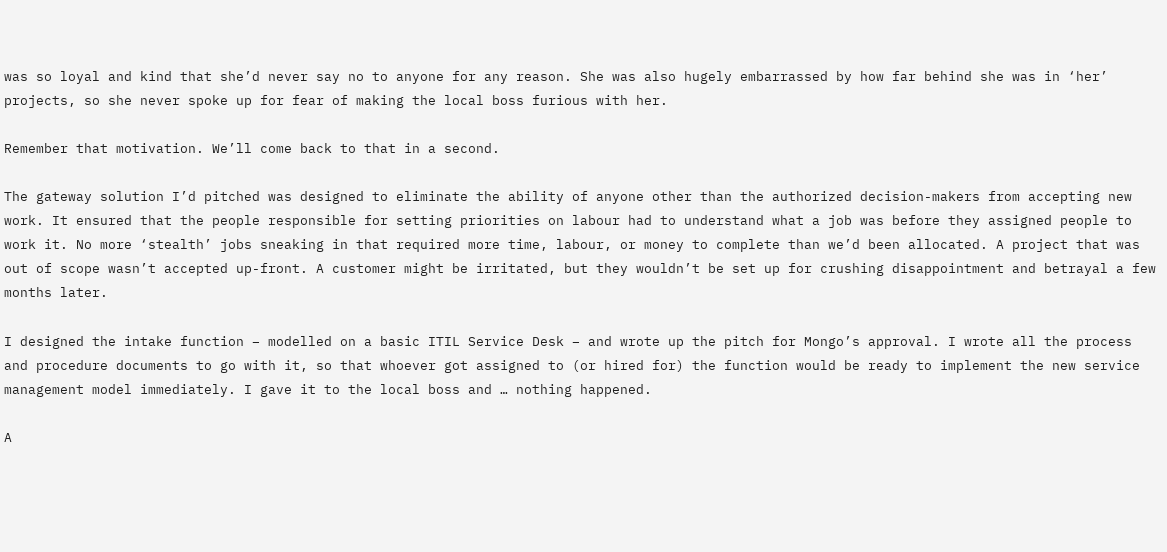was so loyal and kind that she’d never say no to anyone for any reason. She was also hugely embarrassed by how far behind she was in ‘her’ projects, so she never spoke up for fear of making the local boss furious with her.

Remember that motivation. We’ll come back to that in a second.

The gateway solution I’d pitched was designed to eliminate the ability of anyone other than the authorized decision-makers from accepting new work. It ensured that the people responsible for setting priorities on labour had to understand what a job was before they assigned people to work it. No more ‘stealth’ jobs sneaking in that required more time, labour, or money to complete than we’d been allocated. A project that was out of scope wasn’t accepted up-front. A customer might be irritated, but they wouldn’t be set up for crushing disappointment and betrayal a few months later.

I designed the intake function – modelled on a basic ITIL Service Desk – and wrote up the pitch for Mongo’s approval. I wrote all the process and procedure documents to go with it, so that whoever got assigned to (or hired for) the function would be ready to implement the new service management model immediately. I gave it to the local boss and … nothing happened.

A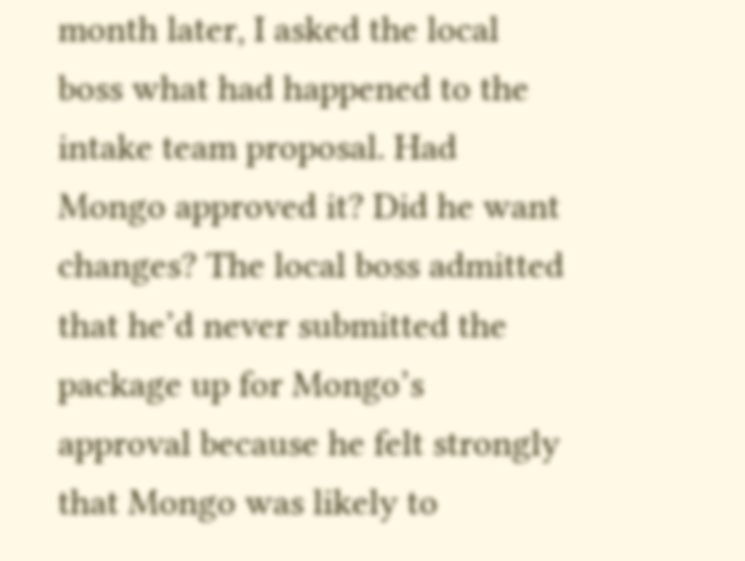month later, I asked the local boss what had happened to the intake team proposal. Had Mongo approved it? Did he want changes? The local boss admitted that he’d never submitted the package up for Mongo’s approval because he felt strongly that Mongo was likely to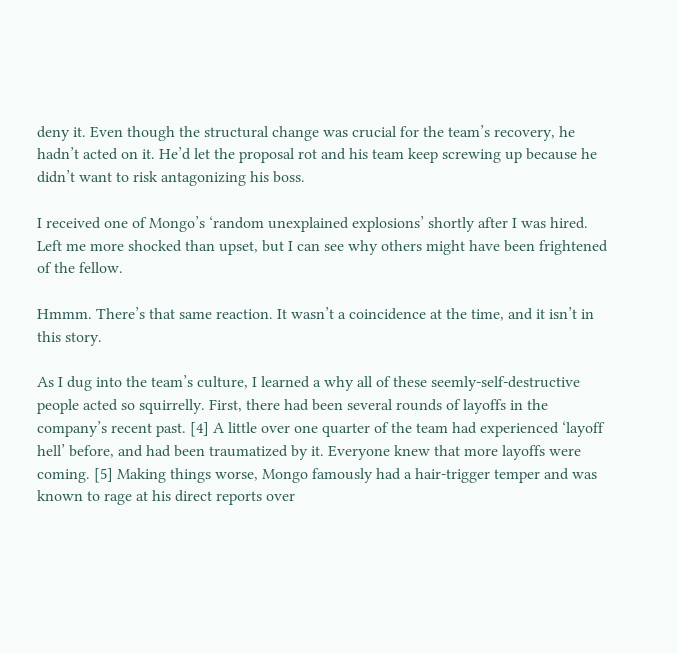deny it. Even though the structural change was crucial for the team’s recovery, he hadn’t acted on it. He’d let the proposal rot and his team keep screwing up because he didn’t want to risk antagonizing his boss.

I received one of Mongo’s ‘random unexplained explosions’ shortly after I was hired. Left me more shocked than upset, but I can see why others might have been frightened of the fellow.

Hmmm. There’s that same reaction. It wasn’t a coincidence at the time, and it isn’t in this story.

As I dug into the team’s culture, I learned a why all of these seemly-self-destructive people acted so squirrelly. First, there had been several rounds of layoffs in the company’s recent past. [4] A little over one quarter of the team had experienced ‘layoff hell’ before, and had been traumatized by it. Everyone knew that more layoffs were coming. [5] Making things worse, Mongo famously had a hair-trigger temper and was known to rage at his direct reports over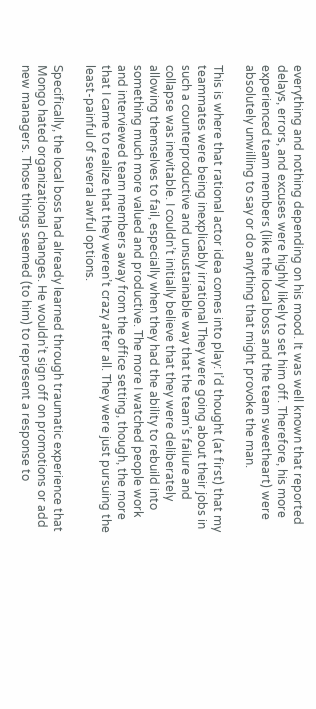everything and nothing depending on his mood. It was well known that reported delays, errors, and excuses were highly likely to set him off. Therefore, his more experienced team members (like the local boss and the team sweetheart) were absolutely unwilling to say or do anything that might provoke the man.

This is where that rational actor idea comes into play: I’d thought (at first) that my teammates were being inexplicably irrational They were going about their jobs in such a counterproductive and unsustainable way that the team’s failure and collapse was inevitable. I couldn’t initially believe that they were deliberately allowing themselves to fail, especially when they had the ability to rebuild into something much more valued and productive. The more I watched people work and interviewed team members away from the office setting, though, the more that I came to realize that they weren’t crazy after all. They were just pursuing the least-painful of several awful options.

Specifically, the local boss had already learned through traumatic experience that Mongo hated organizational changes. He wouldn’t sign off on promotions or add new managers. Those things seemed (to him) to represent a response to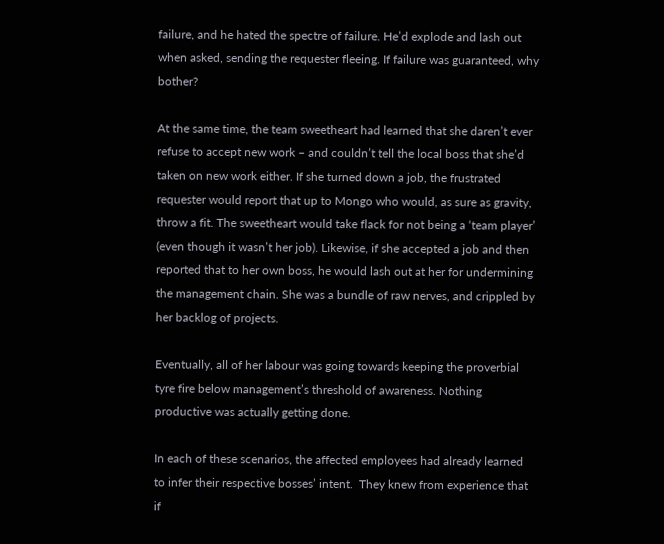failure, and he hated the spectre of failure. He’d explode and lash out when asked, sending the requester fleeing. If failure was guaranteed, why bother?

At the same time, the team sweetheart had learned that she daren’t ever refuse to accept new work – and couldn’t tell the local boss that she’d taken on new work either. If she turned down a job, the frustrated requester would report that up to Mongo who would, as sure as gravity, throw a fit. The sweetheart would take flack for not being a ‘team player’ (even though it wasn’t her job). Likewise, if she accepted a job and then reported that to her own boss, he would lash out at her for undermining the management chain. She was a bundle of raw nerves, and crippled by her backlog of projects.

Eventually, all of her labour was going towards keeping the proverbial tyre fire below management’s threshold of awareness. Nothing productive was actually getting done.

In each of these scenarios, the affected employees had already learned to infer their respective bosses’ intent.  They knew from experience that if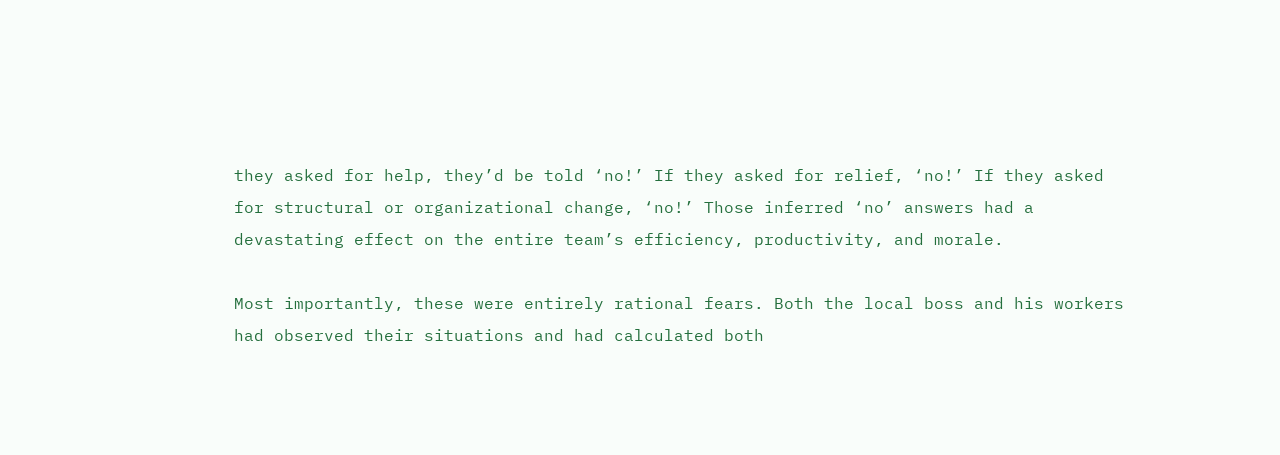they asked for help, they’d be told ‘no!’ If they asked for relief, ‘no!’ If they asked for structural or organizational change, ‘no!’ Those inferred ‘no’ answers had a devastating effect on the entire team’s efficiency, productivity, and morale.

Most importantly, these were entirely rational fears. Both the local boss and his workers had observed their situations and had calculated both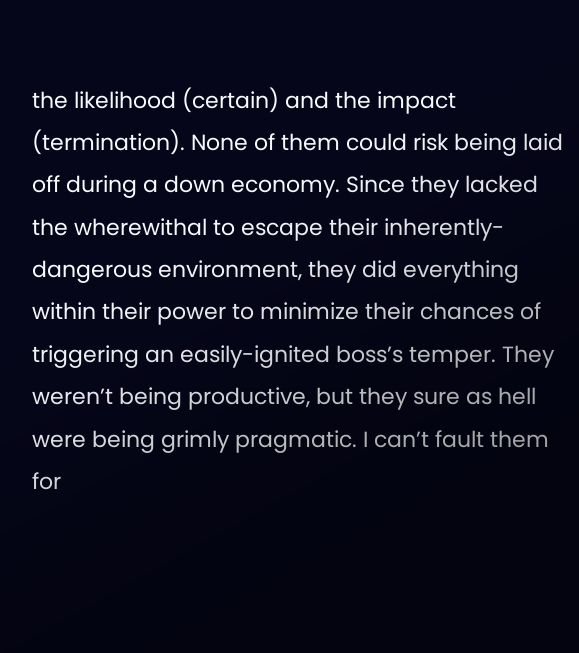the likelihood (certain) and the impact (termination). None of them could risk being laid off during a down economy. Since they lacked the wherewithal to escape their inherently-dangerous environment, they did everything within their power to minimize their chances of triggering an easily-ignited boss’s temper. They weren’t being productive, but they sure as hell were being grimly pragmatic. I can’t fault them for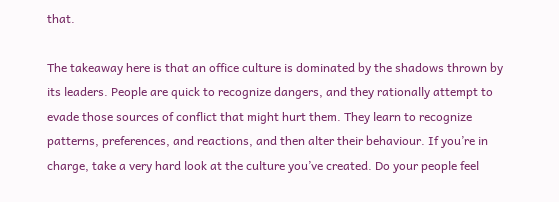that.

The takeaway here is that an office culture is dominated by the shadows thrown by its leaders. People are quick to recognize dangers, and they rationally attempt to evade those sources of conflict that might hurt them. They learn to recognize patterns, preferences, and reactions, and then alter their behaviour. If you’re in charge, take a very hard look at the culture you’ve created. Do your people feel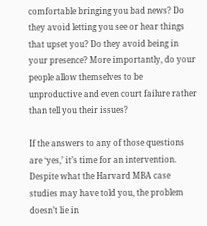comfortable bringing you bad news? Do they avoid letting you see or hear things that upset you? Do they avoid being in your presence? More importantly, do your people allow themselves to be unproductive and even court failure rather than tell you their issues?

If the answers to any of those questions are ‘yes,’ it’s time for an intervention. Despite what the Harvard MBA case studies may have told you, the problem doesn’t lie in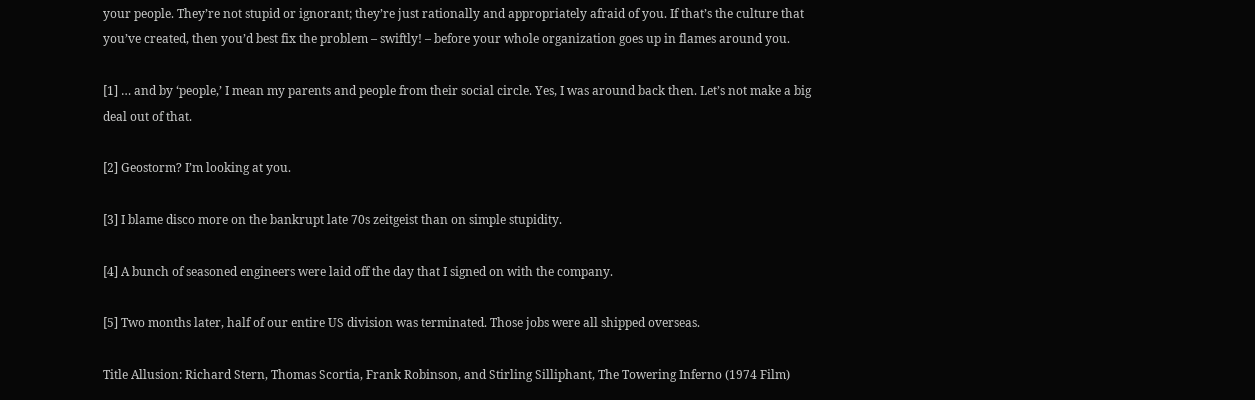your people. They’re not stupid or ignorant; they’re just rationally and appropriately afraid of you. If that’s the culture that you’ve created, then you’d best fix the problem – swiftly! – before your whole organization goes up in flames around you.

[1] … and by ‘people,’ I mean my parents and people from their social circle. Yes, I was around back then. Let’s not make a big deal out of that.

[2] Geostorm? I’m looking at you.

[3] I blame disco more on the bankrupt late 70s zeitgeist than on simple stupidity.

[4] A bunch of seasoned engineers were laid off the day that I signed on with the company.

[5] Two months later, half of our entire US division was terminated. Those jobs were all shipped overseas.

Title Allusion: Richard Stern, Thomas Scortia, Frank Robinson, and Stirling Silliphant, The Towering Inferno (1974 Film)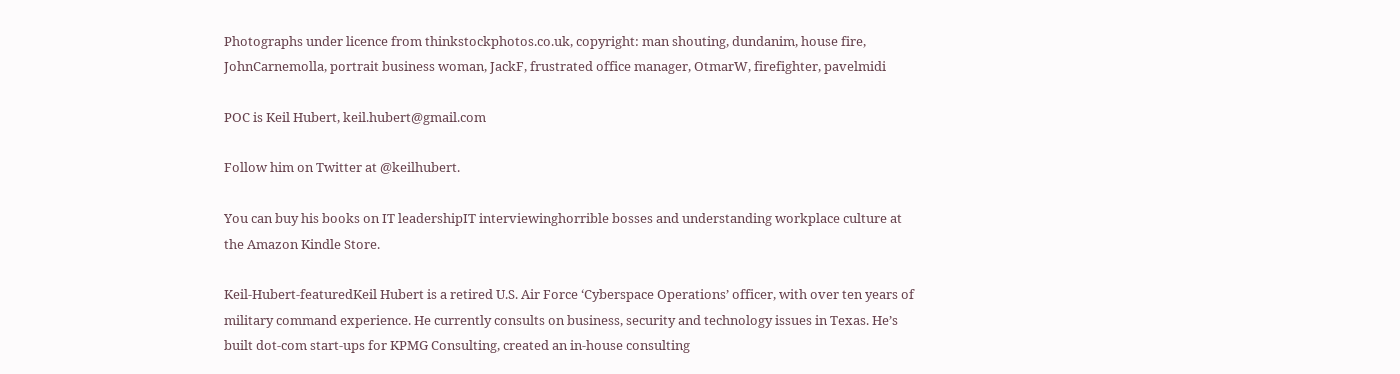Photographs under licence from thinkstockphotos.co.uk, copyright: man shouting, dundanim, house fire, JohnCarnemolla, portrait business woman, JackF, frustrated office manager, OtmarW, firefighter, pavelmidi

POC is Keil Hubert, keil.hubert@gmail.com

Follow him on Twitter at @keilhubert.

You can buy his books on IT leadershipIT interviewinghorrible bosses and understanding workplace culture at the Amazon Kindle Store.

Keil-Hubert-featuredKeil Hubert is a retired U.S. Air Force ‘Cyberspace Operations’ officer, with over ten years of military command experience. He currently consults on business, security and technology issues in Texas. He’s built dot-com start-ups for KPMG Consulting, created an in-house consulting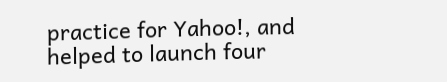practice for Yahoo!, and helped to launch four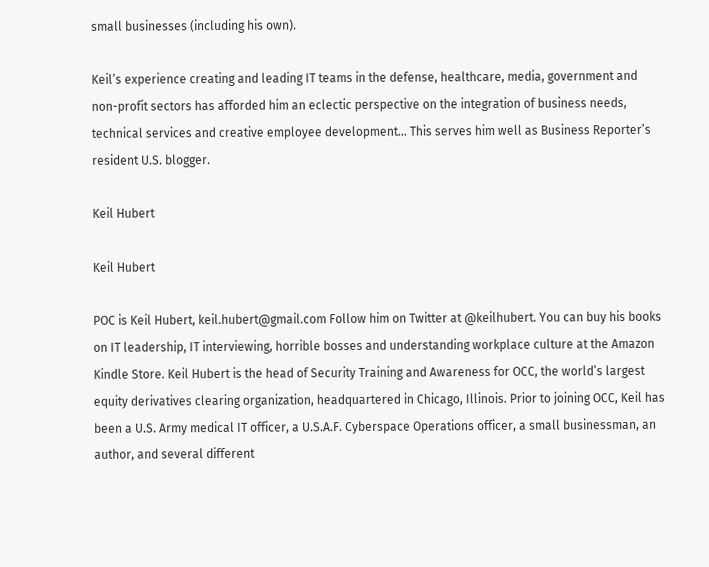small businesses (including his own).

Keil’s experience creating and leading IT teams in the defense, healthcare, media, government and non-profit sectors has afforded him an eclectic perspective on the integration of business needs, technical services and creative employee development… This serves him well as Business Reporter’s resident U.S. blogger.

Keil Hubert

Keil Hubert

POC is Keil Hubert, keil.hubert@gmail.com Follow him on Twitter at @keilhubert. You can buy his books on IT leadership, IT interviewing, horrible bosses and understanding workplace culture at the Amazon Kindle Store. Keil Hubert is the head of Security Training and Awareness for OCC, the world’s largest equity derivatives clearing organization, headquartered in Chicago, Illinois. Prior to joining OCC, Keil has been a U.S. Army medical IT officer, a U.S.A.F. Cyberspace Operations officer, a small businessman, an author, and several different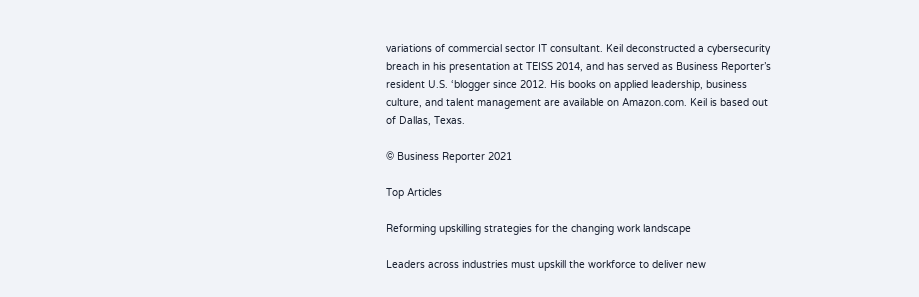variations of commercial sector IT consultant. Keil deconstructed a cybersecurity breach in his presentation at TEISS 2014, and has served as Business Reporter’s resident U.S. ‘blogger since 2012. His books on applied leadership, business culture, and talent management are available on Amazon.com. Keil is based out of Dallas, Texas.

© Business Reporter 2021

Top Articles

Reforming upskilling strategies for the changing work landscape

Leaders across industries must upskill the workforce to deliver new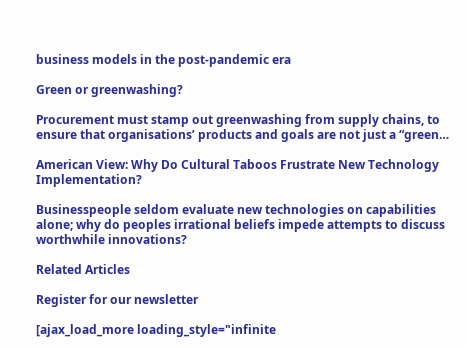business models in the post-pandemic era

Green or greenwashing?

Procurement must stamp out greenwashing from supply chains, to ensure that organisations’ products and goals are not just a “green…

American View: Why Do Cultural Taboos Frustrate New Technology Implementation?

Businesspeople seldom evaluate new technologies on capabilities alone; why do peoples irrational beliefs impede attempts to discuss worthwhile innovations?

Related Articles

Register for our newsletter

[ajax_load_more loading_style="infinite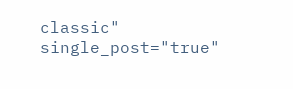classic" single_post="true"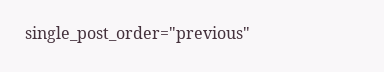single_post_order="previous"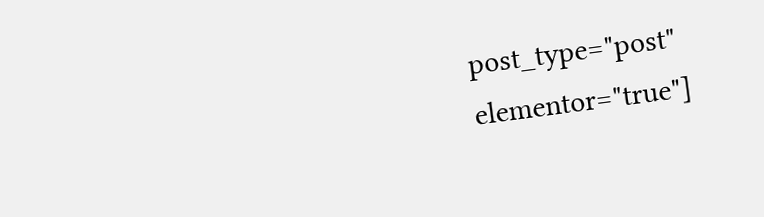post_type="post" elementor="true"]